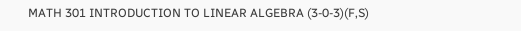MATH 301 INTRODUCTION TO LINEAR ALGEBRA (3-0-3)(F,S)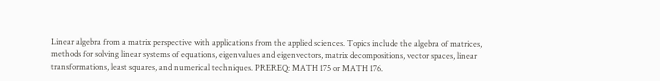Linear algebra from a matrix perspective with applications from the applied sciences. Topics include the algebra of matrices, methods for solving linear systems of equations, eigenvalues and eigenvectors, matrix decompositions, vector spaces, linear transformations, least squares, and numerical techniques. PREREQ: MATH 175 or MATH 176.